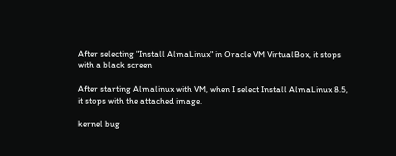After selecting "Install AlmaLinux" in Oracle VM VirtualBox, it stops with a black screen

After starting Almalinux with VM, when I select Install AlmaLinux 8.5, it stops with the attached image.

kernel bug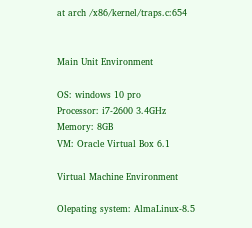at arch /x86/kernel/traps.c:654


Main Unit Environment

OS: windows 10 pro
Processor: i7-2600 3.4GHz
Memory: 8GB
VM: Oracle Virtual Box 6.1

Virtual Machine Environment

Olepating system: AlmaLinux-8.5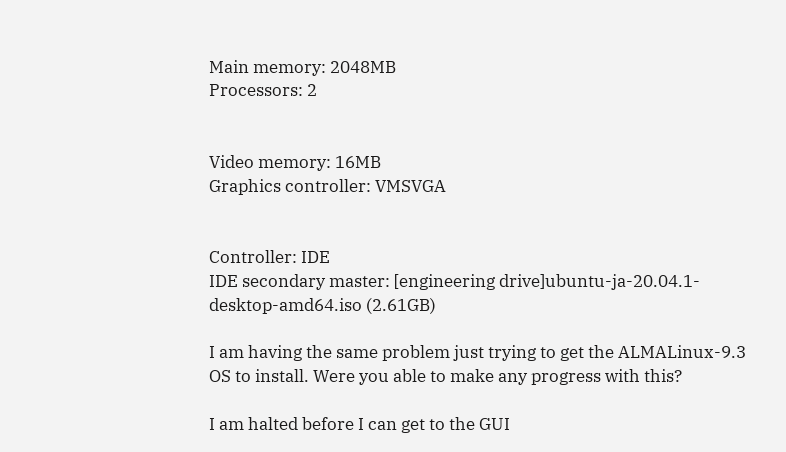Main memory: 2048MB
Processors: 2


Video memory: 16MB
Graphics controller: VMSVGA


Controller: IDE
IDE secondary master: [engineering drive]ubuntu-ja-20.04.1-desktop-amd64.iso (2.61GB)

I am having the same problem just trying to get the ALMALinux-9.3 OS to install. Were you able to make any progress with this?

I am halted before I can get to the GUI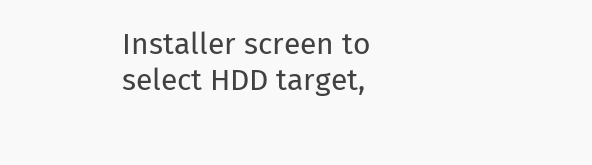Installer screen to select HDD target,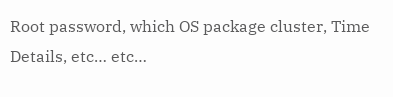Root password, which OS package cluster, Time Details, etc… etc…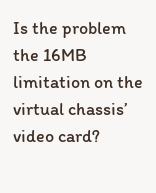Is the problem the 16MB limitation on the virtual chassis’ video card?